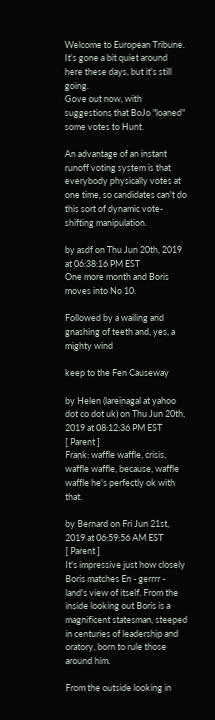Welcome to European Tribune. It's gone a bit quiet around here these days, but it's still going.
Gove out now, with suggestions that BoJo "loaned" some votes to Hunt.

An advantage of an instant runoff voting system is that everybody physically votes at one time, so candidates can't do this sort of dynamic vote-shifting manipulation.

by asdf on Thu Jun 20th, 2019 at 06:38:16 PM EST
One more month and Boris moves into No 10.

Followed by a wailing and gnashing of teeth and, yes, a mighty wind

keep to the Fen Causeway

by Helen (lareinagal at yahoo dot co dot uk) on Thu Jun 20th, 2019 at 08:12:36 PM EST
[ Parent ]
Frank: waffle waffle, crisis, waffle waffle, because, waffle waffle he's perfectly ok with that.

by Bernard on Fri Jun 21st, 2019 at 06:59:56 AM EST
[ Parent ]
It's impressive just how closely Boris matches En - gerrrr - land's view of itself. From the inside looking out Boris is a magnificent statesman, steeped in centuries of leadership and oratory, born to rule those around him.

From the outside looking in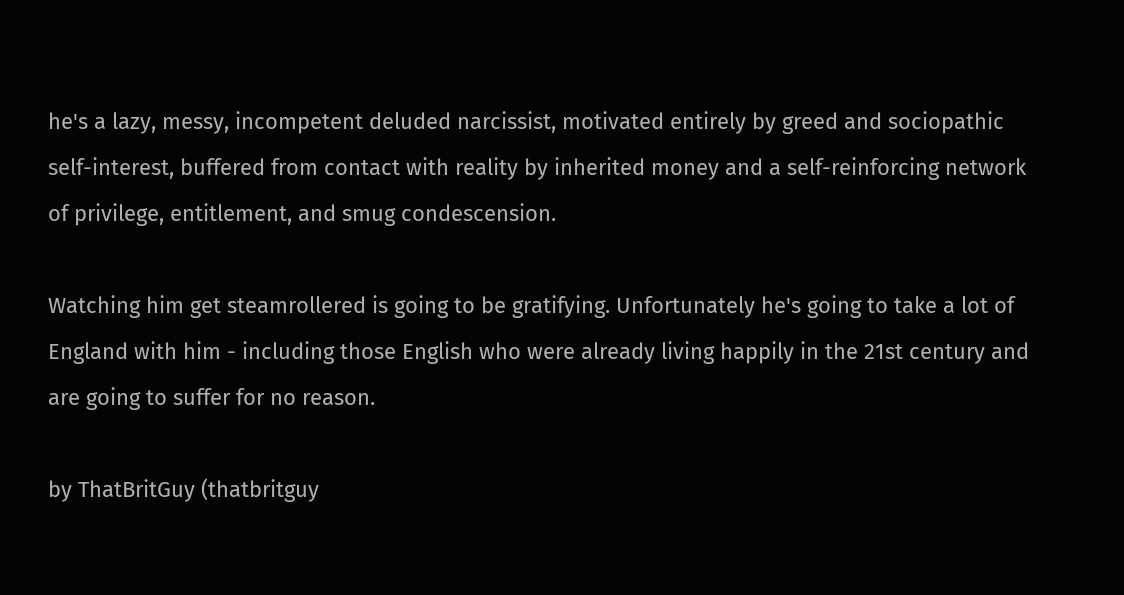he's a lazy, messy, incompetent deluded narcissist, motivated entirely by greed and sociopathic self-interest, buffered from contact with reality by inherited money and a self-reinforcing network of privilege, entitlement, and smug condescension.

Watching him get steamrollered is going to be gratifying. Unfortunately he's going to take a lot of England with him - including those English who were already living happily in the 21st century and are going to suffer for no reason.

by ThatBritGuy (thatbritguy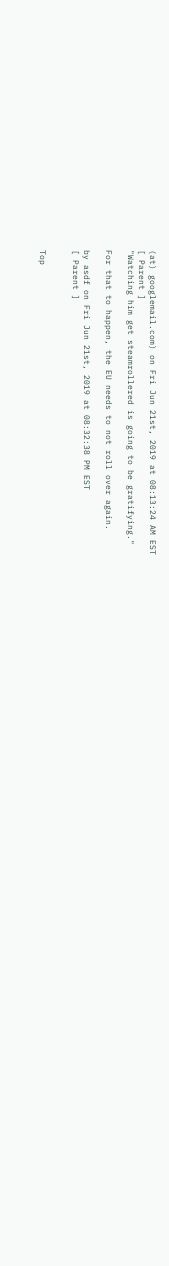(at) googlemail.com) on Fri Jun 21st, 2019 at 08:13:24 AM EST
[ Parent ]
"Watching him get steamrollered is going to be gratifying."

For that to happen, the EU needs to not roll over again.

by asdf on Fri Jun 21st, 2019 at 08:32:38 PM EST
[ Parent ]


Top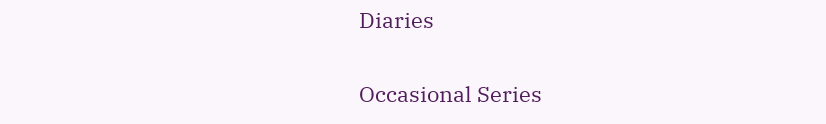Diaries

Occasional Series